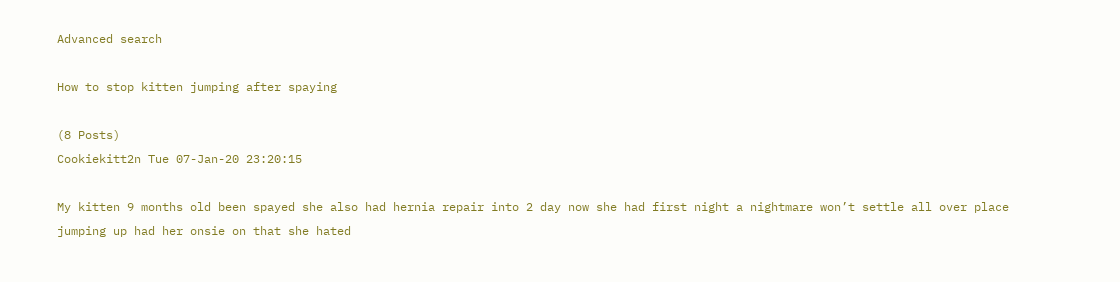Advanced search

How to stop kitten jumping after spaying

(8 Posts)
Cookiekitt2n Tue 07-Jan-20 23:20:15

My kitten 9 months old been spayed she also had hernia repair into 2 day now she had first night a nightmare won’t settle all over place jumping up had her onsie on that she hated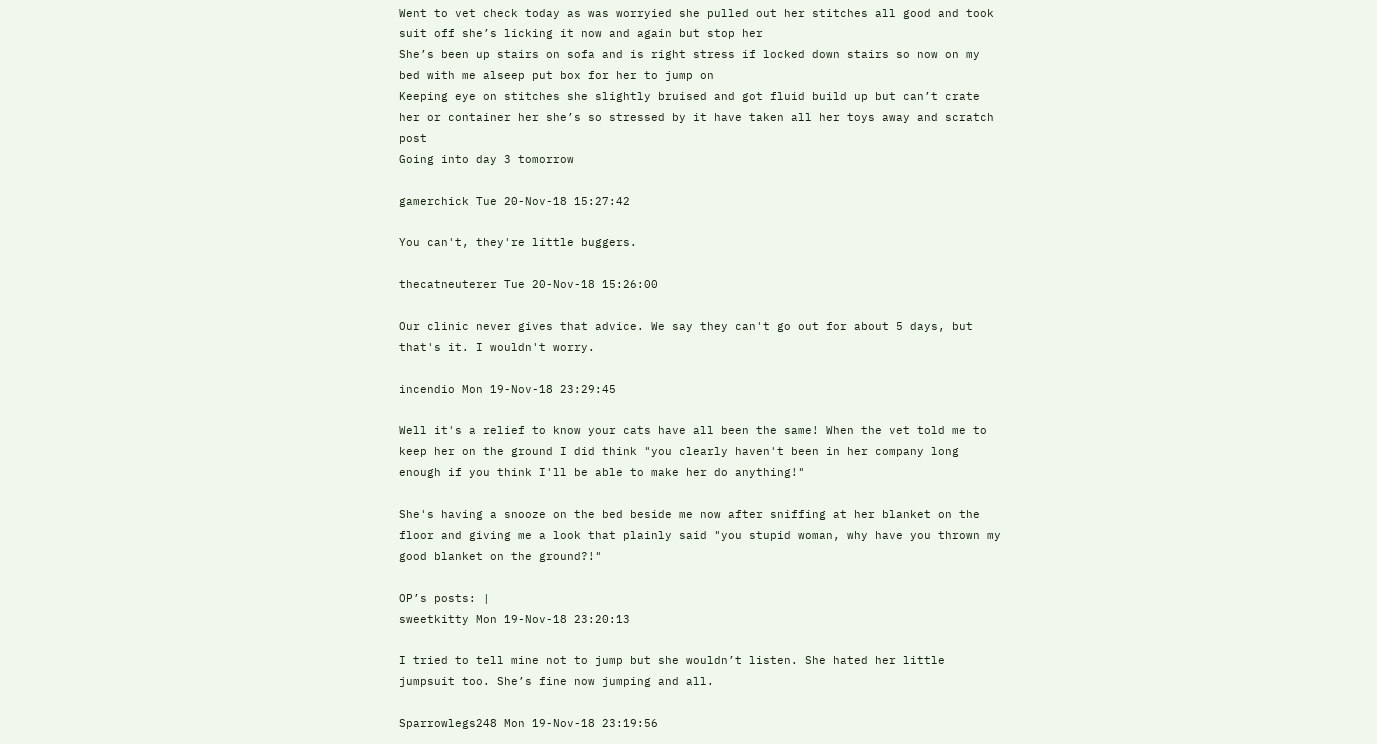Went to vet check today as was worryied she pulled out her stitches all good and took suit off she’s licking it now and again but stop her
She’s been up stairs on sofa and is right stress if locked down stairs so now on my bed with me alseep put box for her to jump on
Keeping eye on stitches she slightly bruised and got fluid build up but can’t crate her or container her she’s so stressed by it have taken all her toys away and scratch post
Going into day 3 tomorrow

gamerchick Tue 20-Nov-18 15:27:42

You can't, they're little buggers.

thecatneuterer Tue 20-Nov-18 15:26:00

Our clinic never gives that advice. We say they can't go out for about 5 days, but that's it. I wouldn't worry.

incendio Mon 19-Nov-18 23:29:45

Well it's a relief to know your cats have all been the same! When the vet told me to keep her on the ground I did think "you clearly haven't been in her company long enough if you think I'll be able to make her do anything!"

She's having a snooze on the bed beside me now after sniffing at her blanket on the floor and giving me a look that plainly said "you stupid woman, why have you thrown my good blanket on the ground?!"

OP’s posts: |
sweetkitty Mon 19-Nov-18 23:20:13

I tried to tell mine not to jump but she wouldn’t listen. She hated her little jumpsuit too. She’s fine now jumping and all.

Sparrowlegs248 Mon 19-Nov-18 23:19:56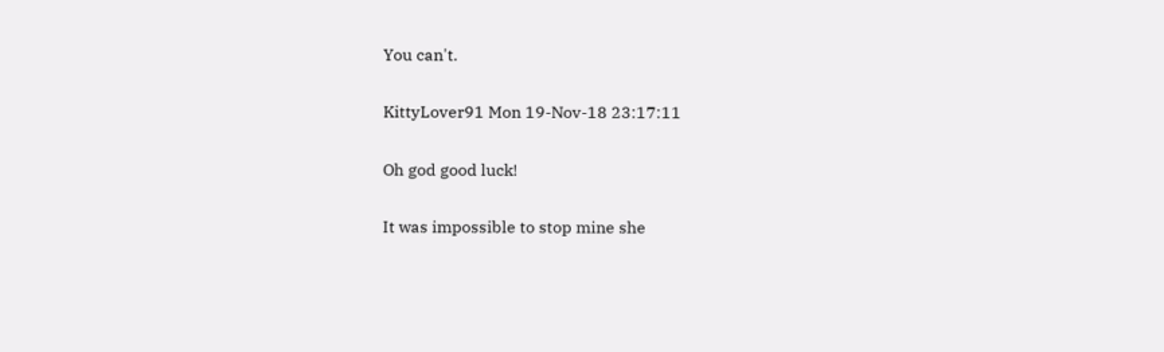You can't.

KittyLover91 Mon 19-Nov-18 23:17:11

Oh god good luck!

It was impossible to stop mine she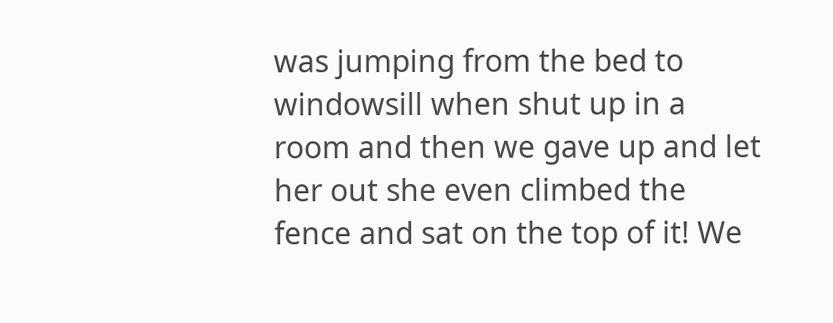was jumping from the bed to windowsill when shut up in a room and then we gave up and let her out she even climbed the fence and sat on the top of it! We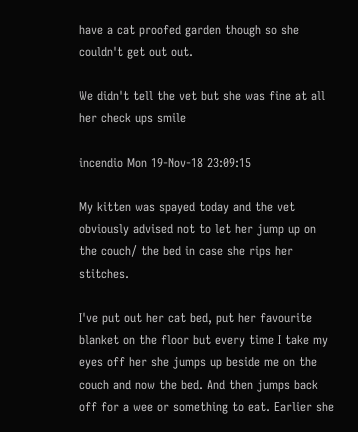have a cat proofed garden though so she couldn't get out out.

We didn't tell the vet but she was fine at all her check ups smile

incendio Mon 19-Nov-18 23:09:15

My kitten was spayed today and the vet obviously advised not to let her jump up on the couch/ the bed in case she rips her stitches.

I've put out her cat bed, put her favourite blanket on the floor but every time I take my eyes off her she jumps up beside me on the couch and now the bed. And then jumps back off for a wee or something to eat. Earlier she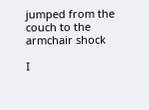jumped from the couch to the armchair shock

I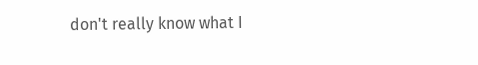don't really know what I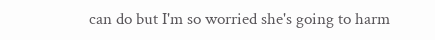can do but I'm so worried she's going to harm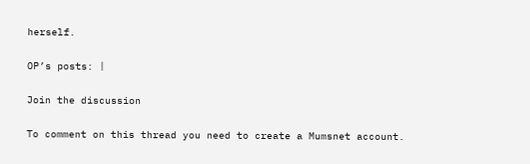herself.

OP’s posts: |

Join the discussion

To comment on this thread you need to create a Mumsnet account.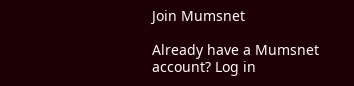Join Mumsnet

Already have a Mumsnet account? Log in